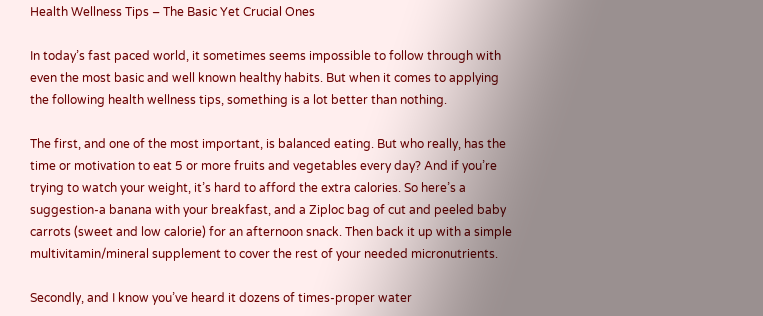Health Wellness Tips – The Basic Yet Crucial Ones

In today’s fast paced world, it sometimes seems impossible to follow through with even the most basic and well known healthy habits. But when it comes to applying the following health wellness tips, something is a lot better than nothing.

The first, and one of the most important, is balanced eating. But who really, has the time or motivation to eat 5 or more fruits and vegetables every day? And if you’re trying to watch your weight, it’s hard to afford the extra calories. So here’s a suggestion-a banana with your breakfast, and a Ziploc bag of cut and peeled baby carrots (sweet and low calorie) for an afternoon snack. Then back it up with a simple multivitamin/mineral supplement to cover the rest of your needed micronutrients.

Secondly, and I know you’ve heard it dozens of times-proper water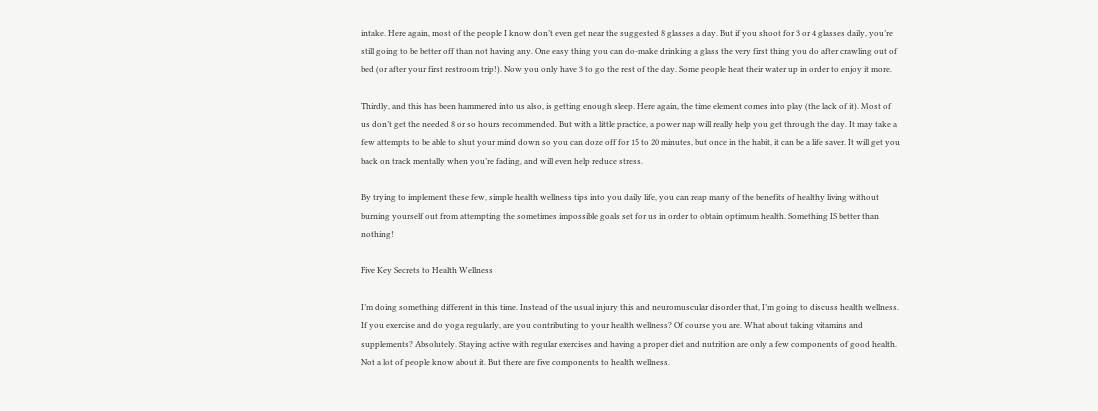intake. Here again, most of the people I know don’t even get near the suggested 8 glasses a day. But if you shoot for 3 or 4 glasses daily, you’re still going to be better off than not having any. One easy thing you can do-make drinking a glass the very first thing you do after crawling out of bed (or after your first restroom trip!). Now you only have 3 to go the rest of the day. Some people heat their water up in order to enjoy it more.

Thirdly, and this has been hammered into us also, is getting enough sleep. Here again, the time element comes into play (the lack of it). Most of us don’t get the needed 8 or so hours recommended. But with a little practice, a power nap will really help you get through the day. It may take a few attempts to be able to shut your mind down so you can doze off for 15 to 20 minutes, but once in the habit, it can be a life saver. It will get you back on track mentally when you’re fading, and will even help reduce stress.

By trying to implement these few, simple health wellness tips into you daily life, you can reap many of the benefits of healthy living without burning yourself out from attempting the sometimes impossible goals set for us in order to obtain optimum health. Something IS better than nothing!

Five Key Secrets to Health Wellness

I’m doing something different in this time. Instead of the usual injury this and neuromuscular disorder that, I’m going to discuss health wellness. If you exercise and do yoga regularly, are you contributing to your health wellness? Of course you are. What about taking vitamins and supplements? Absolutely. Staying active with regular exercises and having a proper diet and nutrition are only a few components of good health. Not a lot of people know about it. But there are five components to health wellness.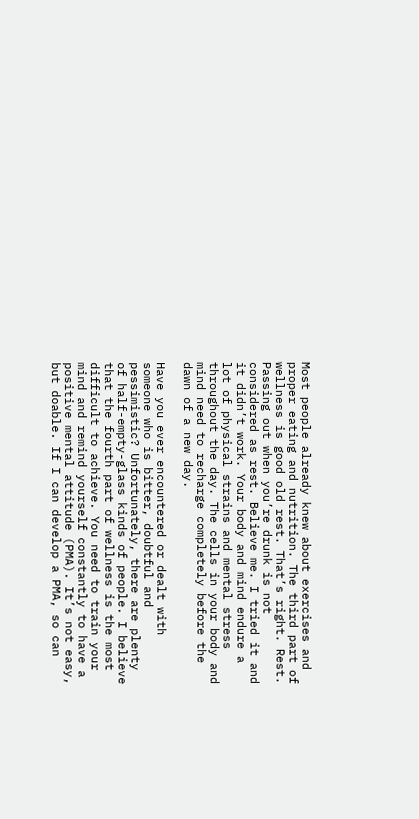Most people already knew about exercises and proper eating and nutrition. The third part of wellness is good old rest. That’s right. Rest. Passing out when you’re drunk is not considered as rest. Believe me. I tried it and it didn’t work. Your body and mind endure a lot of physical strains and mental stress throughout the day. The cells in your body and mind need to recharge completely before the dawn of a new day.

Have you ever encountered or dealt with someone who is bitter, doubtful and pessimistic? Unfortunately, there are plenty of half-empty-glass kinds of people. I believe that the fourth part of wellness is the most difficult to achieve. You need to train your mind and remind yourself constantly to have a positive mental attitude (PMA). It’s not easy, but doable. If I can develop a PMA, so can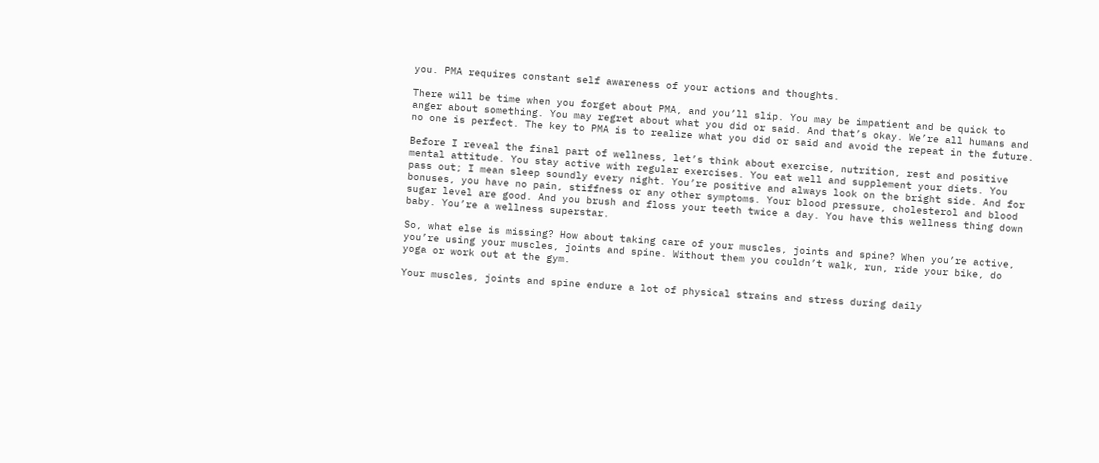you. PMA requires constant self awareness of your actions and thoughts.

There will be time when you forget about PMA, and you’ll slip. You may be impatient and be quick to anger about something. You may regret about what you did or said. And that’s okay. We’re all humans and no one is perfect. The key to PMA is to realize what you did or said and avoid the repeat in the future.

Before I reveal the final part of wellness, let’s think about exercise, nutrition, rest and positive mental attitude. You stay active with regular exercises. You eat well and supplement your diets. You pass out; I mean sleep soundly every night. You’re positive and always look on the bright side. And for bonuses, you have no pain, stiffness or any other symptoms. Your blood pressure, cholesterol and blood sugar level are good. And you brush and floss your teeth twice a day. You have this wellness thing down baby. You’re a wellness superstar.

So, what else is missing? How about taking care of your muscles, joints and spine? When you’re active, you’re using your muscles, joints and spine. Without them you couldn’t walk, run, ride your bike, do yoga or work out at the gym.

Your muscles, joints and spine endure a lot of physical strains and stress during daily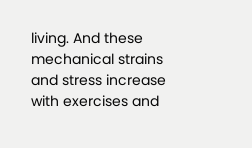living. And these mechanical strains and stress increase with exercises and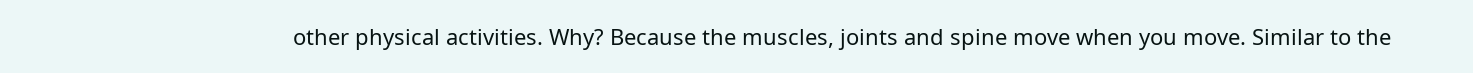other physical activities. Why? Because the muscles, joints and spine move when you move. Similar to the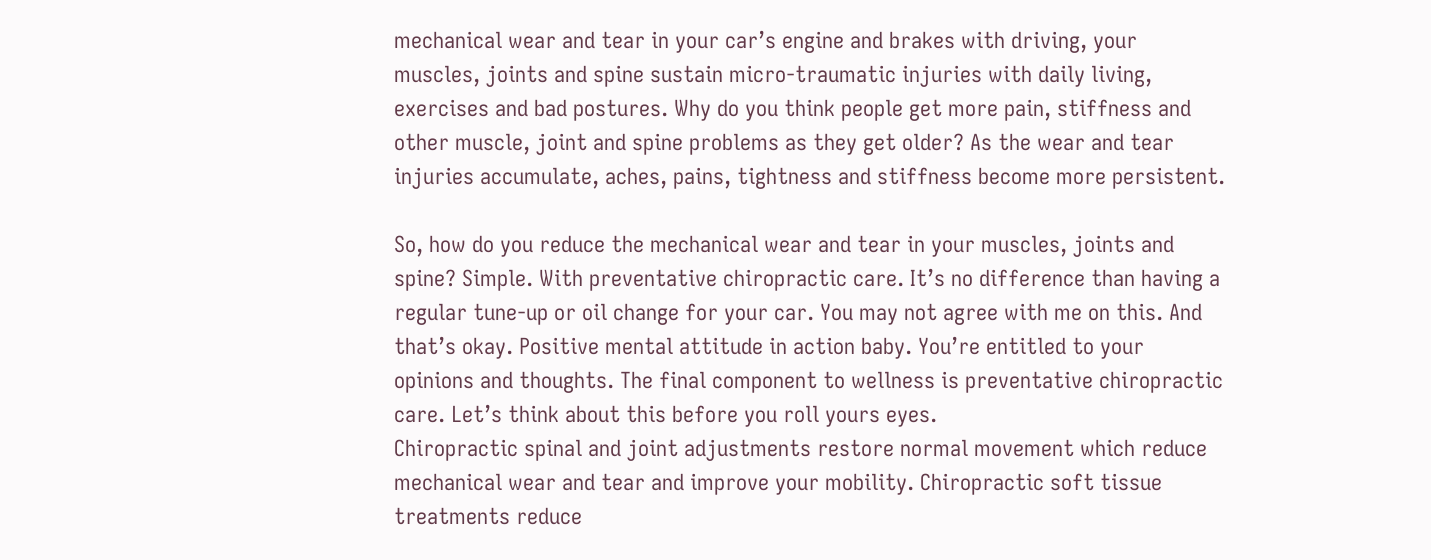mechanical wear and tear in your car’s engine and brakes with driving, your muscles, joints and spine sustain micro-traumatic injuries with daily living, exercises and bad postures. Why do you think people get more pain, stiffness and other muscle, joint and spine problems as they get older? As the wear and tear injuries accumulate, aches, pains, tightness and stiffness become more persistent.

So, how do you reduce the mechanical wear and tear in your muscles, joints and spine? Simple. With preventative chiropractic care. It’s no difference than having a regular tune-up or oil change for your car. You may not agree with me on this. And that’s okay. Positive mental attitude in action baby. You’re entitled to your opinions and thoughts. The final component to wellness is preventative chiropractic care. Let’s think about this before you roll yours eyes.
Chiropractic spinal and joint adjustments restore normal movement which reduce mechanical wear and tear and improve your mobility. Chiropractic soft tissue treatments reduce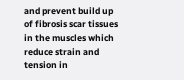and prevent build up of fibrosis scar tissues in the muscles which reduce strain and tension in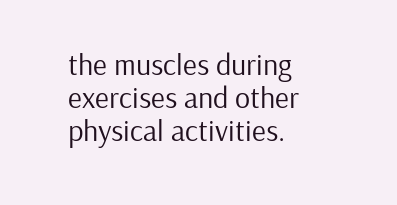the muscles during exercises and other physical activities.